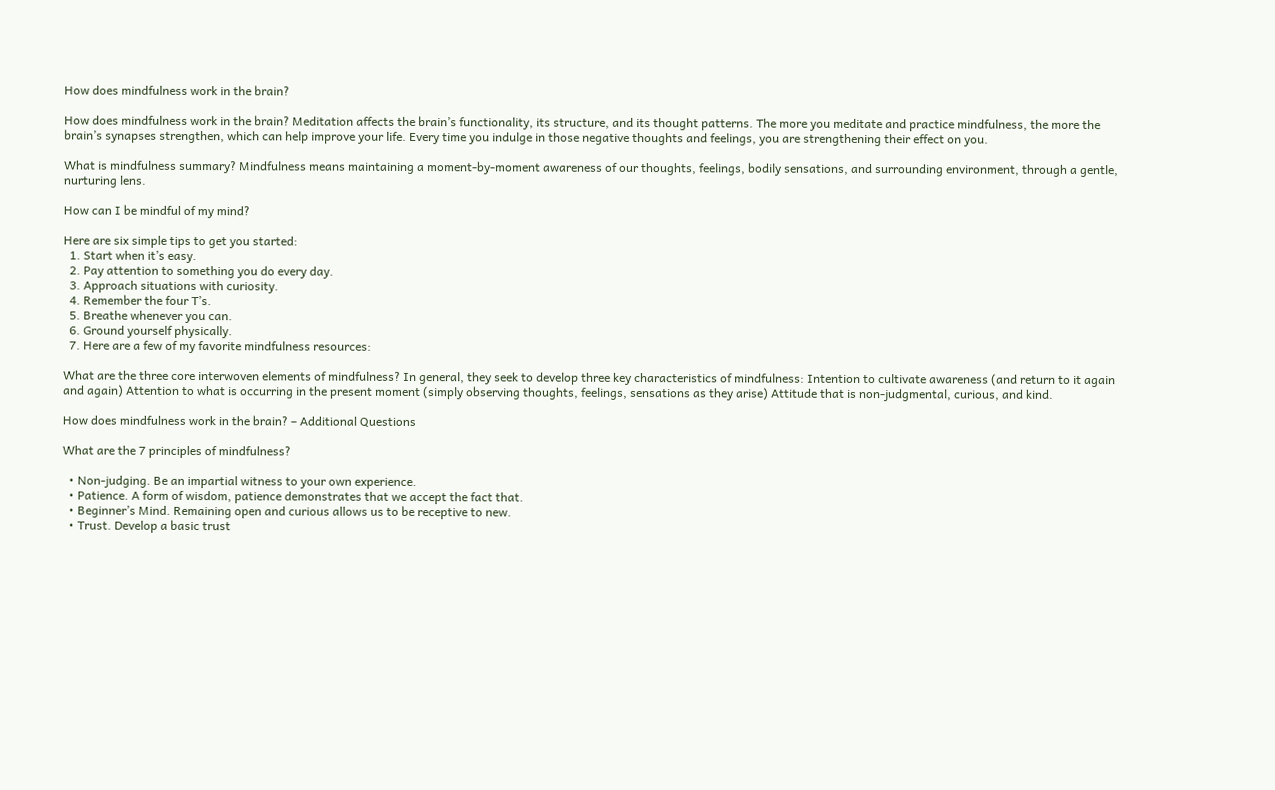How does mindfulness work in the brain?

How does mindfulness work in the brain? Meditation affects the brain’s functionality, its structure, and its thought patterns. The more you meditate and practice mindfulness, the more the brain’s synapses strengthen, which can help improve your life. Every time you indulge in those negative thoughts and feelings, you are strengthening their effect on you.

What is mindfulness summary? Mindfulness means maintaining a moment-by-moment awareness of our thoughts, feelings, bodily sensations, and surrounding environment, through a gentle, nurturing lens.

How can I be mindful of my mind?

Here are six simple tips to get you started:
  1. Start when it’s easy.
  2. Pay attention to something you do every day.
  3. Approach situations with curiosity.
  4. Remember the four T’s.
  5. Breathe whenever you can.
  6. Ground yourself physically.
  7. Here are a few of my favorite mindfulness resources:

What are the three core interwoven elements of mindfulness? In general, they seek to develop three key characteristics of mindfulness: Intention to cultivate awareness (and return to it again and again) Attention to what is occurring in the present moment (simply observing thoughts, feelings, sensations as they arise) Attitude that is non-judgmental, curious, and kind.

How does mindfulness work in the brain? – Additional Questions

What are the 7 principles of mindfulness?

  • Non-judging. Be an impartial witness to your own experience.
  • Patience. A form of wisdom, patience demonstrates that we accept the fact that.
  • Beginner’s Mind. Remaining open and curious allows us to be receptive to new.
  • Trust. Develop a basic trust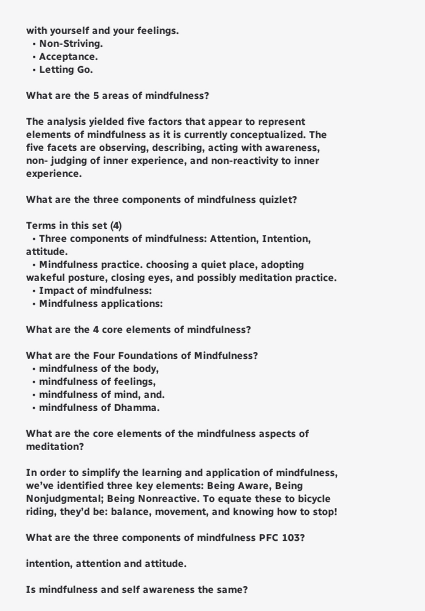with yourself and your feelings.
  • Non-Striving.
  • Acceptance.
  • Letting Go.

What are the 5 areas of mindfulness?

The analysis yielded five factors that appear to represent elements of mindfulness as it is currently conceptualized. The five facets are observing, describing, acting with awareness, non- judging of inner experience, and non-reactivity to inner experience.

What are the three components of mindfulness quizlet?

Terms in this set (4)
  • Three components of mindfulness: Attention, Intention, attitude.
  • Mindfulness practice. choosing a quiet place, adopting wakeful posture, closing eyes, and possibly meditation practice.
  • Impact of mindfulness:
  • Mindfulness applications:

What are the 4 core elements of mindfulness?

What are the Four Foundations of Mindfulness?
  • mindfulness of the body,
  • mindfulness of feelings,
  • mindfulness of mind, and.
  • mindfulness of Dhamma.

What are the core elements of the mindfulness aspects of meditation?

In order to simplify the learning and application of mindfulness, we’ve identified three key elements: Being Aware, Being Nonjudgmental; Being Nonreactive. To equate these to bicycle riding, they’d be: balance, movement, and knowing how to stop!

What are the three components of mindfulness PFC 103?

intention, attention and attitude.

Is mindfulness and self awareness the same?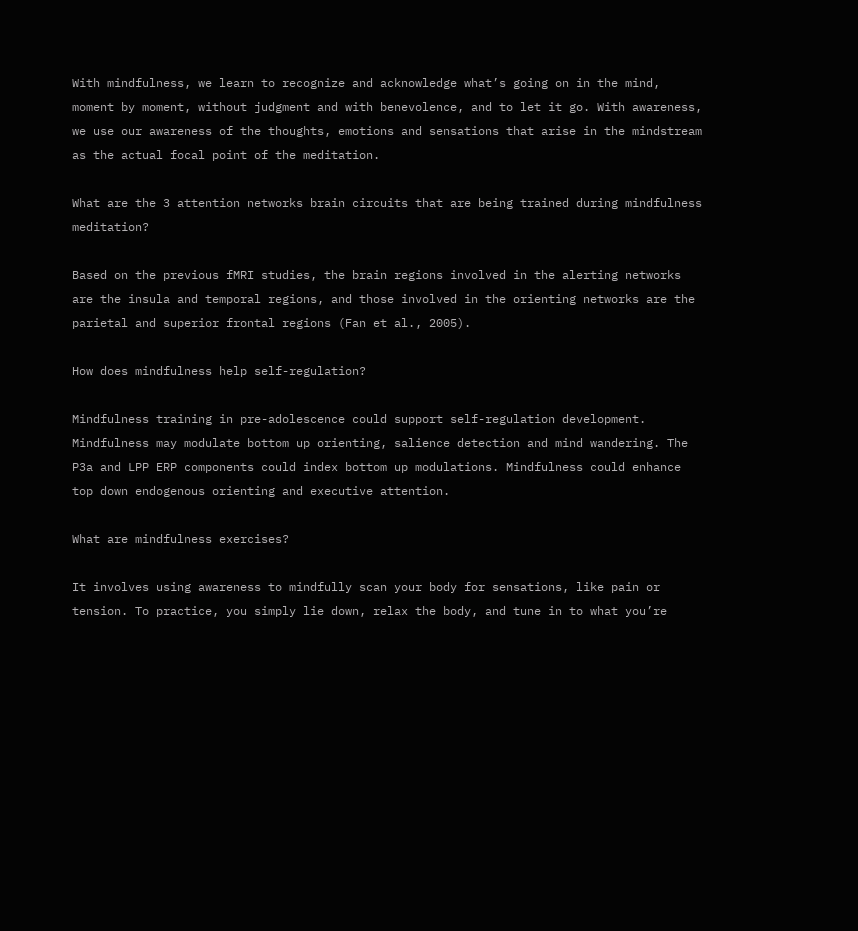With mindfulness, we learn to recognize and acknowledge what’s going on in the mind, moment by moment, without judgment and with benevolence, and to let it go. With awareness, we use our awareness of the thoughts, emotions and sensations that arise in the mindstream as the actual focal point of the meditation.

What are the 3 attention networks brain circuits that are being trained during mindfulness meditation?

Based on the previous fMRI studies, the brain regions involved in the alerting networks are the insula and temporal regions, and those involved in the orienting networks are the parietal and superior frontal regions (Fan et al., 2005).

How does mindfulness help self-regulation?

Mindfulness training in pre-adolescence could support self-regulation development. Mindfulness may modulate bottom up orienting, salience detection and mind wandering. The P3a and LPP ERP components could index bottom up modulations. Mindfulness could enhance top down endogenous orienting and executive attention.

What are mindfulness exercises?

It involves using awareness to mindfully scan your body for sensations, like pain or tension. To practice, you simply lie down, relax the body, and tune in to what you’re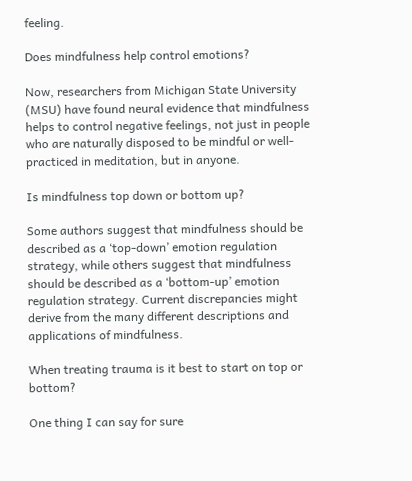feeling.

Does mindfulness help control emotions?

Now, researchers from Michigan State University (MSU) have found neural evidence that mindfulness helps to control negative feelings, not just in people who are naturally disposed to be mindful or well-practiced in meditation, but in anyone.

Is mindfulness top down or bottom up?

Some authors suggest that mindfulness should be described as a ‘top-down’ emotion regulation strategy, while others suggest that mindfulness should be described as a ‘bottom-up’ emotion regulation strategy. Current discrepancies might derive from the many different descriptions and applications of mindfulness.

When treating trauma is it best to start on top or bottom?

One thing I can say for sure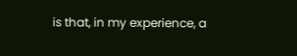is that, in my experience, a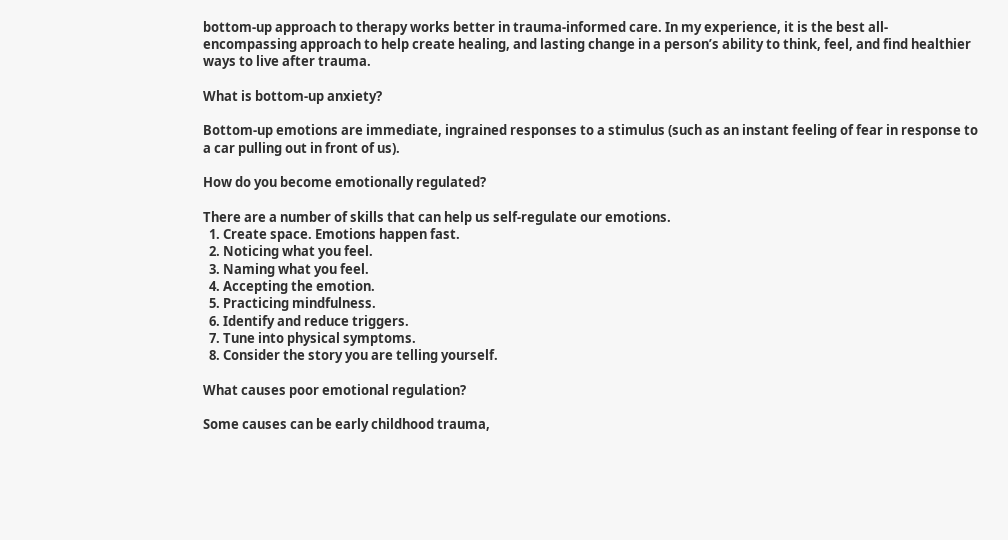bottom-up approach to therapy works better in trauma-informed care. In my experience, it is the best all-encompassing approach to help create healing, and lasting change in a person’s ability to think, feel, and find healthier ways to live after trauma.

What is bottom-up anxiety?

Bottom-up emotions are immediate, ingrained responses to a stimulus (such as an instant feeling of fear in response to a car pulling out in front of us).

How do you become emotionally regulated?

There are a number of skills that can help us self-regulate our emotions.
  1. Create space. Emotions happen fast.
  2. Noticing what you feel.
  3. Naming what you feel.
  4. Accepting the emotion.
  5. Practicing mindfulness.
  6. Identify and reduce triggers.
  7. Tune into physical symptoms.
  8. Consider the story you are telling yourself.

What causes poor emotional regulation?

Some causes can be early childhood trauma,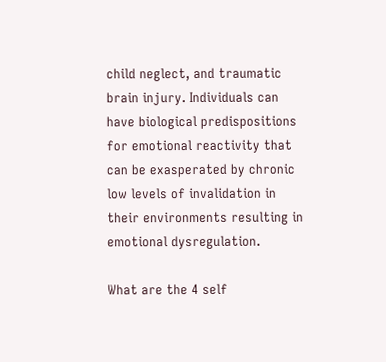child neglect, and traumatic brain injury. Individuals can have biological predispositions for emotional reactivity that can be exasperated by chronic low levels of invalidation in their environments resulting in emotional dysregulation.

What are the 4 self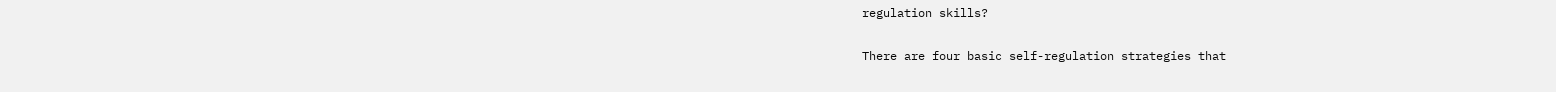regulation skills?

There are four basic self-regulation strategies that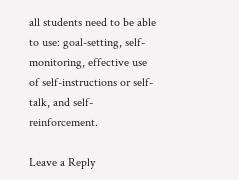all students need to be able to use: goal-setting, self-monitoring, effective use of self-instructions or self-talk, and self-reinforcement.

Leave a Reply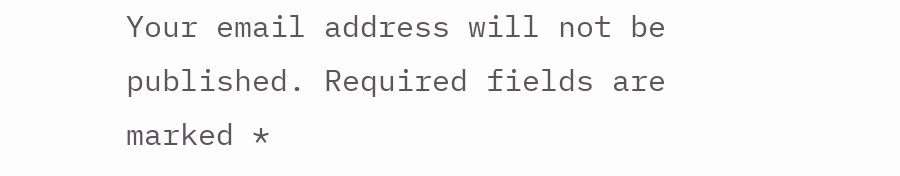Your email address will not be published. Required fields are marked *